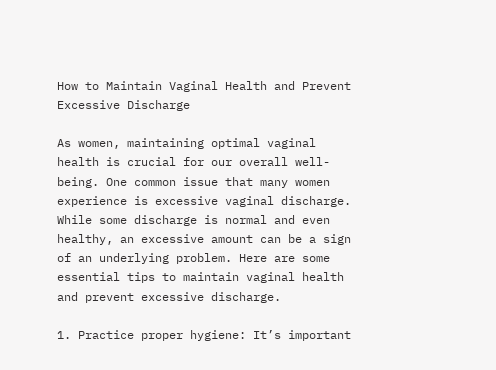How to Maintain Vaginal Health and Prevent Excessive Discharge

As women, maintaining optimal vaginal health is crucial for our overall well-being. One common issue that many women experience is excessive vaginal discharge. While some discharge is normal and even healthy, an excessive amount can be a sign of an underlying problem. Here are some essential tips to maintain vaginal health and prevent excessive discharge.

1. Practice proper hygiene: It’s important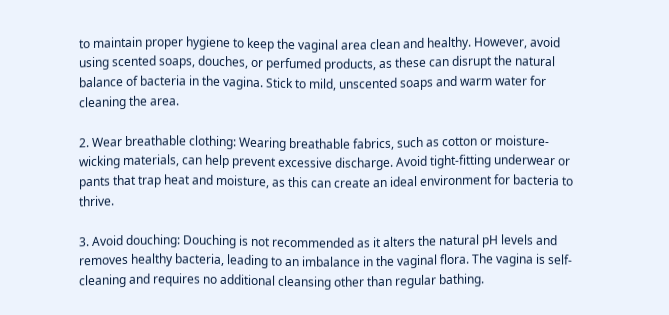to maintain proper hygiene to keep the vaginal area clean and healthy. However, avoid using scented soaps, douches, or perfumed products, as these can disrupt the natural balance of bacteria in the vagina. Stick to mild, unscented soaps and warm water for cleaning the area.

2. Wear breathable clothing: Wearing breathable fabrics, such as cotton or moisture-wicking materials, can help prevent excessive discharge. Avoid tight-fitting underwear or pants that trap heat and moisture, as this can create an ideal environment for bacteria to thrive.

3. Avoid douching: Douching is not recommended as it alters the natural pH levels and removes healthy bacteria, leading to an imbalance in the vaginal flora. The vagina is self-cleaning and requires no additional cleansing other than regular bathing.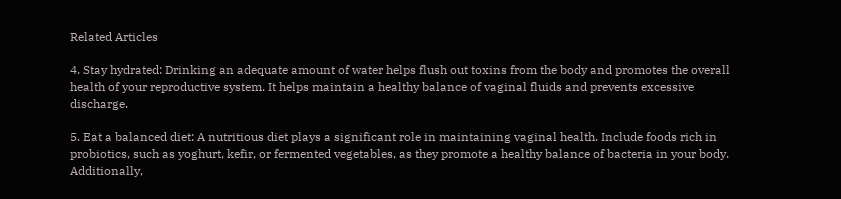Related Articles

4. Stay hydrated: Drinking an adequate amount of water helps flush out toxins from the body and promotes the overall health of your reproductive system. It helps maintain a healthy balance of vaginal fluids and prevents excessive discharge.

5. Eat a balanced diet: A nutritious diet plays a significant role in maintaining vaginal health. Include foods rich in probiotics, such as yoghurt, kefir, or fermented vegetables, as they promote a healthy balance of bacteria in your body. Additionally,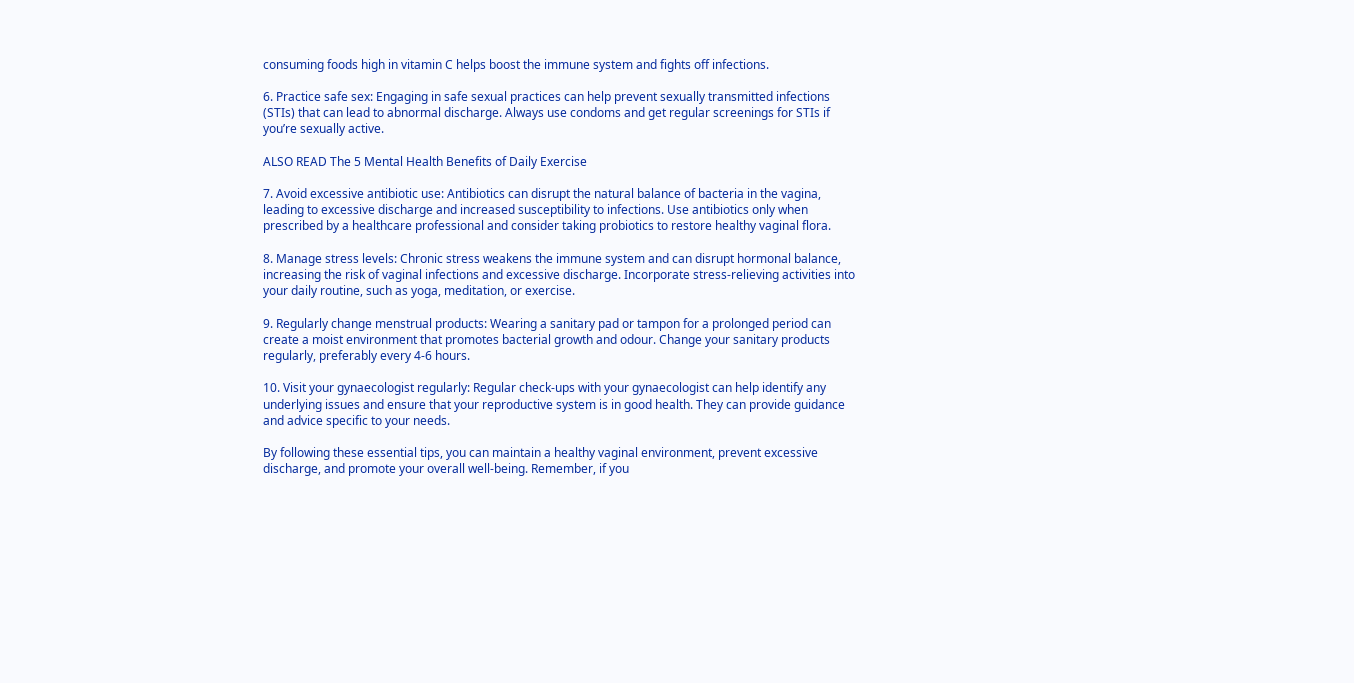consuming foods high in vitamin C helps boost the immune system and fights off infections.

6. Practice safe sex: Engaging in safe sexual practices can help prevent sexually transmitted infections (STIs) that can lead to abnormal discharge. Always use condoms and get regular screenings for STIs if you’re sexually active.

ALSO READ The 5 Mental Health Benefits of Daily Exercise

7. Avoid excessive antibiotic use: Antibiotics can disrupt the natural balance of bacteria in the vagina, leading to excessive discharge and increased susceptibility to infections. Use antibiotics only when prescribed by a healthcare professional and consider taking probiotics to restore healthy vaginal flora.

8. Manage stress levels: Chronic stress weakens the immune system and can disrupt hormonal balance, increasing the risk of vaginal infections and excessive discharge. Incorporate stress-relieving activities into your daily routine, such as yoga, meditation, or exercise.

9. Regularly change menstrual products: Wearing a sanitary pad or tampon for a prolonged period can create a moist environment that promotes bacterial growth and odour. Change your sanitary products regularly, preferably every 4-6 hours.

10. Visit your gynaecologist regularly: Regular check-ups with your gynaecologist can help identify any underlying issues and ensure that your reproductive system is in good health. They can provide guidance and advice specific to your needs.

By following these essential tips, you can maintain a healthy vaginal environment, prevent excessive discharge, and promote your overall well-being. Remember, if you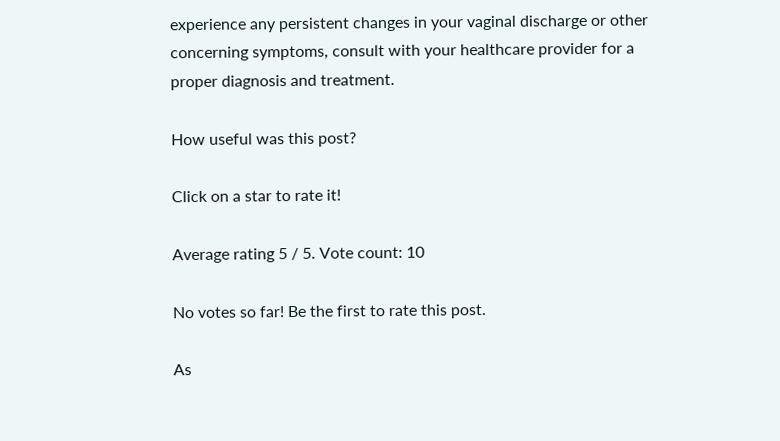experience any persistent changes in your vaginal discharge or other concerning symptoms, consult with your healthcare provider for a proper diagnosis and treatment.

How useful was this post?

Click on a star to rate it!

Average rating 5 / 5. Vote count: 10

No votes so far! Be the first to rate this post.

As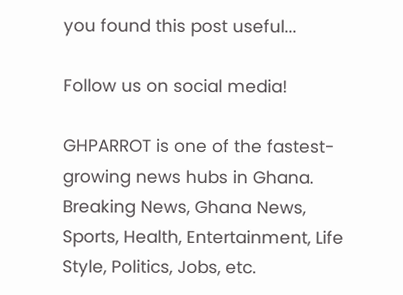you found this post useful...

Follow us on social media!

GHPARROT is one of the fastest-growing news hubs in Ghana. Breaking News, Ghana News, Sports, Health, Entertainment, Life Style, Politics, Jobs, etc.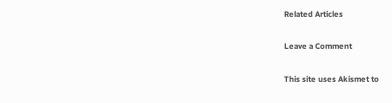Related Articles

Leave a Comment

This site uses Akismet to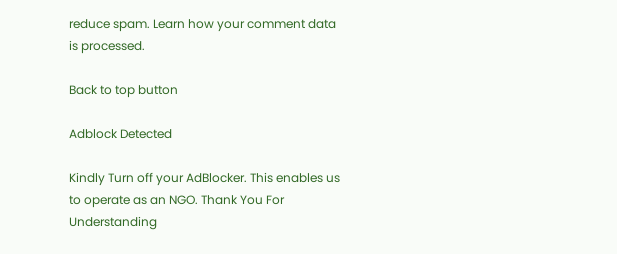reduce spam. Learn how your comment data is processed.

Back to top button

Adblock Detected

Kindly Turn off your AdBlocker. This enables us to operate as an NGO. Thank You For Understanding